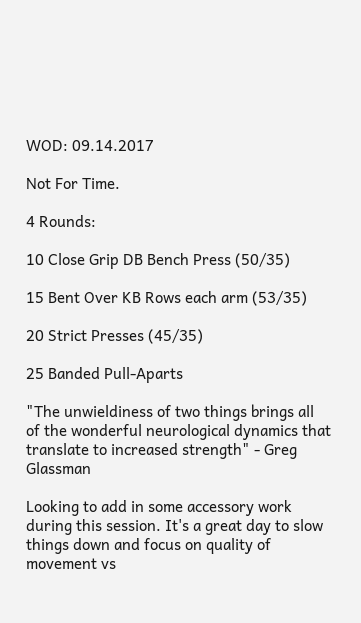WOD: 09.14.2017

Not For Time.

4 Rounds:

10 Close Grip DB Bench Press (50/35)

15 Bent Over KB Rows each arm (53/35)

20 Strict Presses (45/35)

25 Banded Pull-Aparts

"The unwieldiness of two things brings all of the wonderful neurological dynamics that translate to increased strength" - Greg Glassman

Looking to add in some accessory work during this session. It's a great day to slow things down and focus on quality of movement vs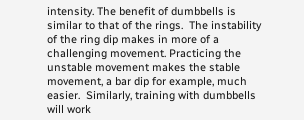intensity. The benefit of dumbbells is similar to that of the rings.  The instability of the ring dip makes in more of a challenging movement. Practicing the unstable movement makes the stable movement, a bar dip for example, much easier.  Similarly, training with dumbbells will work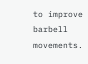to improve barbell movements.